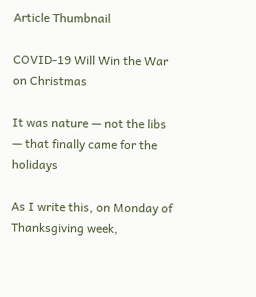Article Thumbnail

COVID-19 Will Win the War on Christmas

It was nature — not the libs — that finally came for the holidays

As I write this, on Monday of Thanksgiving week,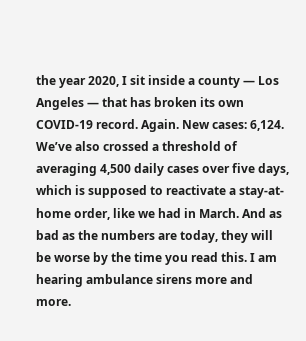the year 2020, I sit inside a county — Los Angeles — that has broken its own COVID-19 record. Again. New cases: 6,124. We’ve also crossed a threshold of averaging 4,500 daily cases over five days, which is supposed to reactivate a stay-at-home order, like we had in March. And as bad as the numbers are today, they will be worse by the time you read this. I am hearing ambulance sirens more and more.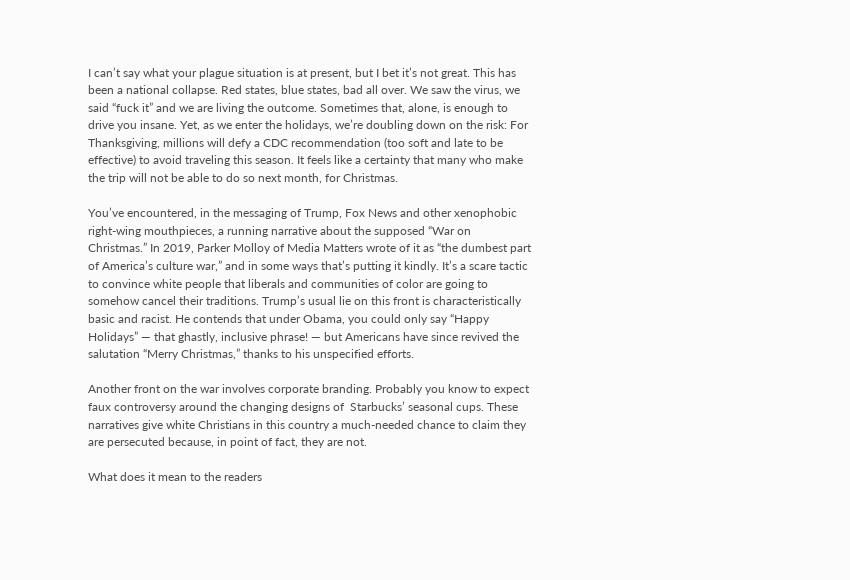I can’t say what your plague situation is at present, but I bet it’s not great. This has been a national collapse. Red states, blue states, bad all over. We saw the virus, we said “fuck it” and we are living the outcome. Sometimes that, alone, is enough to drive you insane. Yet, as we enter the holidays, we’re doubling down on the risk: For Thanksgiving, millions will defy a CDC recommendation (too soft and late to be effective) to avoid traveling this season. It feels like a certainty that many who make the trip will not be able to do so next month, for Christmas.

You’ve encountered, in the messaging of Trump, Fox News and other xenophobic right-wing mouthpieces, a running narrative about the supposed “War on Christmas.” In 2019, Parker Molloy of Media Matters wrote of it as “the dumbest part of America’s culture war,” and in some ways that’s putting it kindly. It’s a scare tactic to convince white people that liberals and communities of color are going to somehow cancel their traditions. Trump’s usual lie on this front is characteristically basic and racist. He contends that under Obama, you could only say “Happy Holidays” — that ghastly, inclusive phrase! — but Americans have since revived the salutation “Merry Christmas,” thanks to his unspecified efforts.

Another front on the war involves corporate branding. Probably you know to expect faux controversy around the changing designs of  Starbucks’ seasonal cups. These narratives give white Christians in this country a much-needed chance to claim they are persecuted because, in point of fact, they are not.

What does it mean to the readers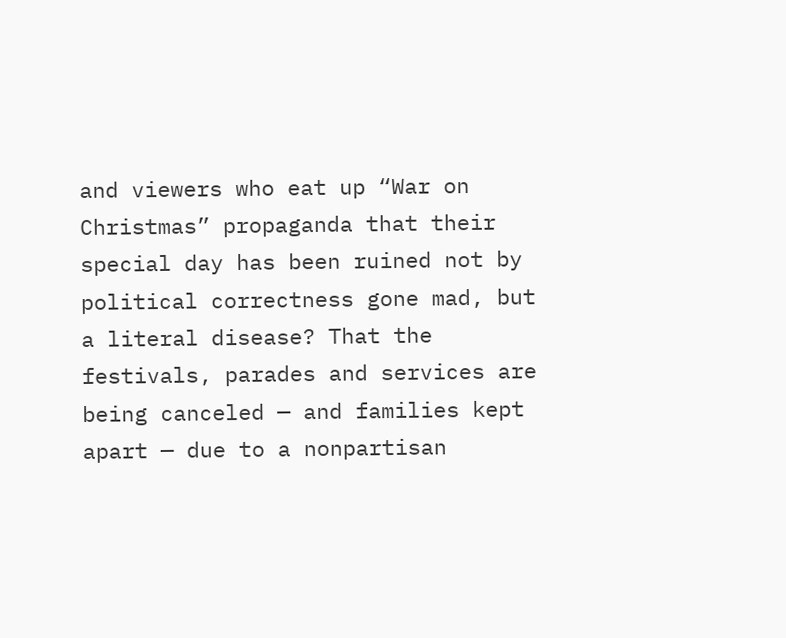and viewers who eat up “War on Christmas” propaganda that their special day has been ruined not by political correctness gone mad, but a literal disease? That the festivals, parades and services are being canceled — and families kept apart — due to a nonpartisan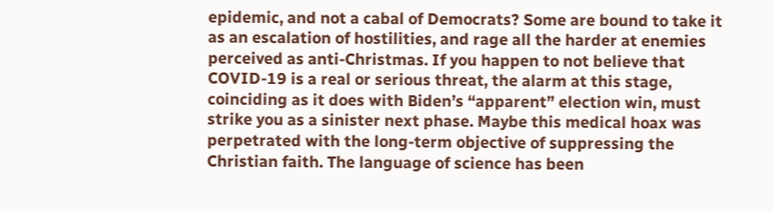epidemic, and not a cabal of Democrats? Some are bound to take it as an escalation of hostilities, and rage all the harder at enemies perceived as anti-Christmas. If you happen to not believe that COVID-19 is a real or serious threat, the alarm at this stage, coinciding as it does with Biden’s “apparent” election win, must strike you as a sinister next phase. Maybe this medical hoax was perpetrated with the long-term objective of suppressing the Christian faith. The language of science has been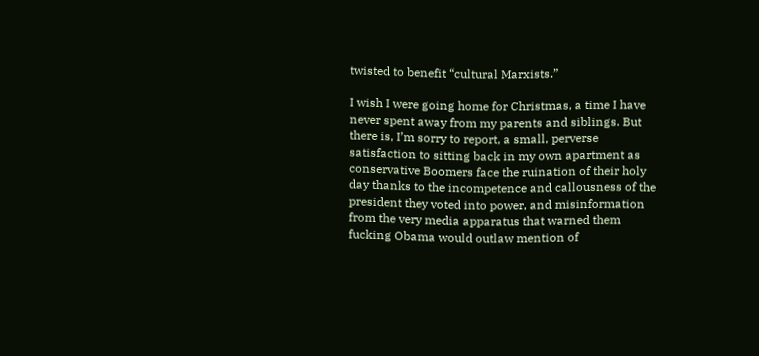twisted to benefit “cultural Marxists.”

I wish I were going home for Christmas, a time I have never spent away from my parents and siblings. But there is, I’m sorry to report, a small, perverse satisfaction to sitting back in my own apartment as conservative Boomers face the ruination of their holy day thanks to the incompetence and callousness of the president they voted into power, and misinformation from the very media apparatus that warned them fucking Obama would outlaw mention of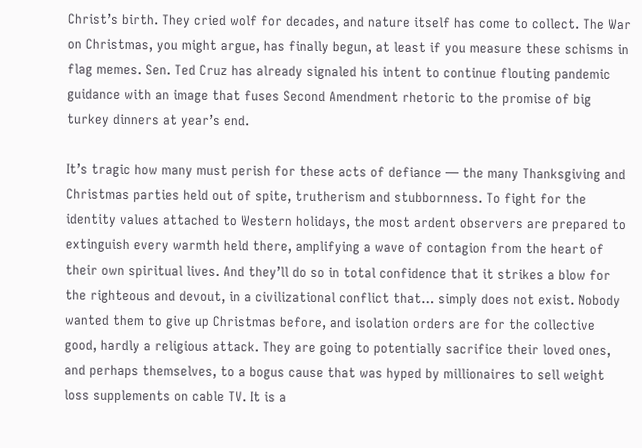Christ’s birth. They cried wolf for decades, and nature itself has come to collect. The War on Christmas, you might argue, has finally begun, at least if you measure these schisms in flag memes. Sen. Ted Cruz has already signaled his intent to continue flouting pandemic guidance with an image that fuses Second Amendment rhetoric to the promise of big turkey dinners at year’s end.

It’s tragic how many must perish for these acts of defiance — the many Thanksgiving and Christmas parties held out of spite, trutherism and stubbornness. To fight for the identity values attached to Western holidays, the most ardent observers are prepared to extinguish every warmth held there, amplifying a wave of contagion from the heart of their own spiritual lives. And they’ll do so in total confidence that it strikes a blow for the righteous and devout, in a civilizational conflict that… simply does not exist. Nobody wanted them to give up Christmas before, and isolation orders are for the collective good, hardly a religious attack. They are going to potentially sacrifice their loved ones, and perhaps themselves, to a bogus cause that was hyped by millionaires to sell weight loss supplements on cable TV. It is a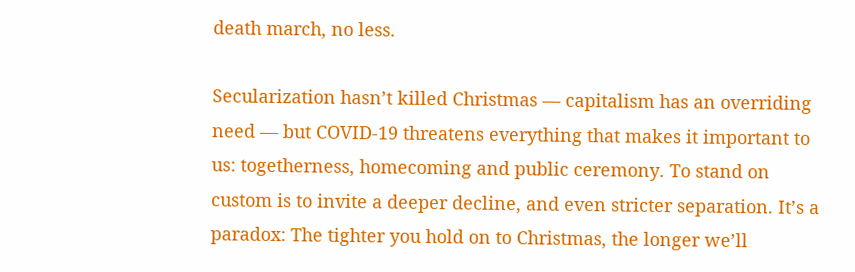death march, no less.

Secularization hasn’t killed Christmas — capitalism has an overriding need — but COVID-19 threatens everything that makes it important to us: togetherness, homecoming and public ceremony. To stand on custom is to invite a deeper decline, and even stricter separation. It’s a paradox: The tighter you hold on to Christmas, the longer we’ll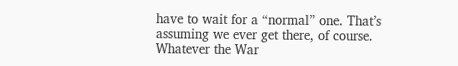have to wait for a “normal” one. That’s assuming we ever get there, of course. Whatever the War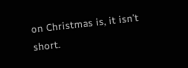on Christmas is, it isn’t short.